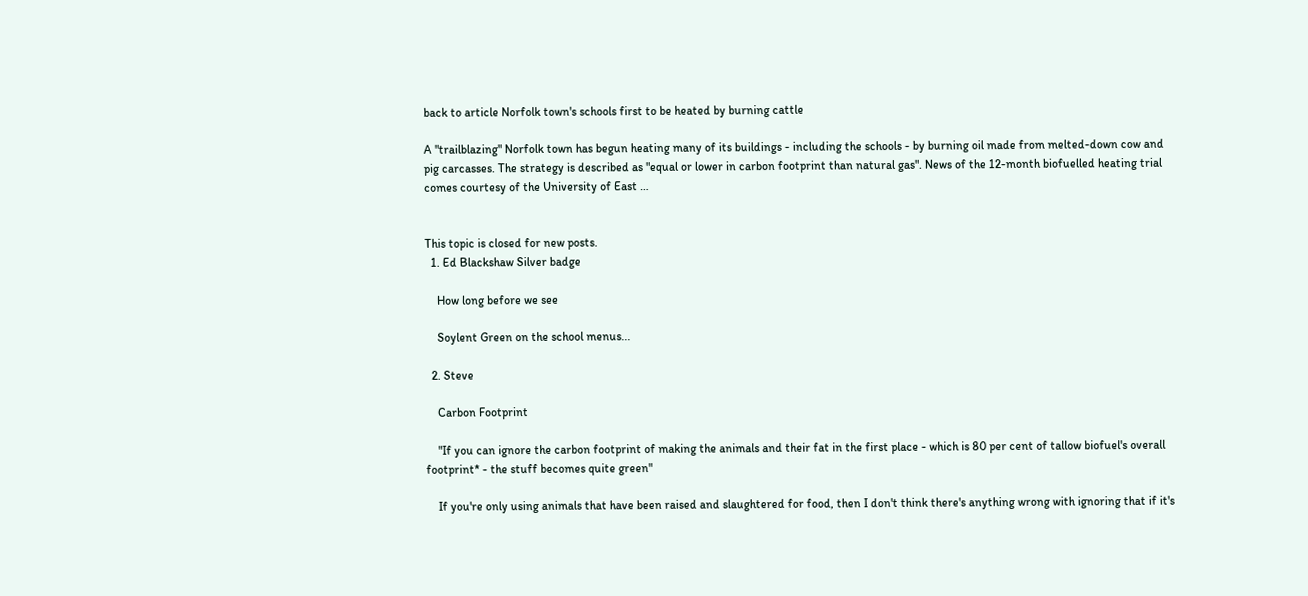back to article Norfolk town's schools first to be heated by burning cattle

A "trailblazing" Norfolk town has begun heating many of its buildings - including the schools - by burning oil made from melted-down cow and pig carcasses. The strategy is described as "equal or lower in carbon footprint than natural gas". News of the 12-month biofuelled heating trial comes courtesy of the University of East …


This topic is closed for new posts.
  1. Ed Blackshaw Silver badge

    How long before we see

    Soylent Green on the school menus...

  2. Steve

    Carbon Footprint

    "If you can ignore the carbon footprint of making the animals and their fat in the first place - which is 80 per cent of tallow biofuel's overall footprint* - the stuff becomes quite green"

    If you're only using animals that have been raised and slaughtered for food, then I don't think there's anything wrong with ignoring that if it's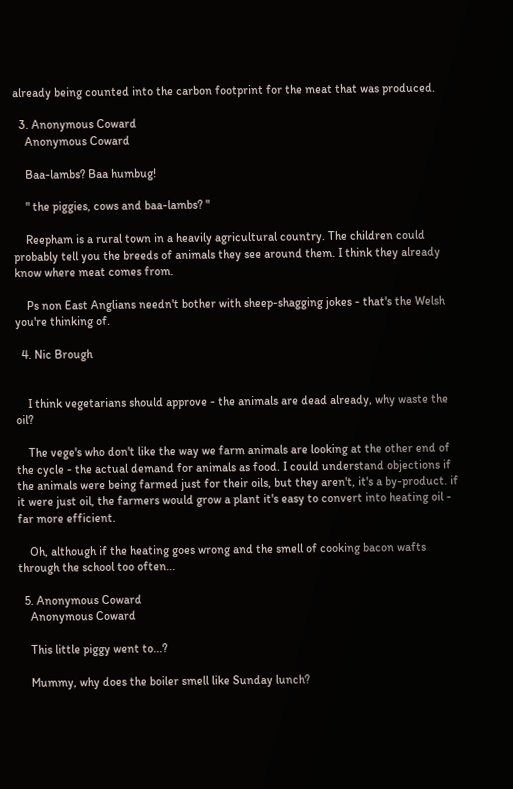already being counted into the carbon footprint for the meat that was produced.

  3. Anonymous Coward
    Anonymous Coward

    Baa-lambs? Baa humbug!

    " the piggies, cows and baa-lambs? "

    Reepham is a rural town in a heavily agricultural country. The children could probably tell you the breeds of animals they see around them. I think they already know where meat comes from.

    Ps non East Anglians needn't bother with sheep-shagging jokes - that's the Welsh you're thinking of.

  4. Nic Brough


    I think vegetarians should approve - the animals are dead already, why waste the oil?

    The vege's who don't like the way we farm animals are looking at the other end of the cycle - the actual demand for animals as food. I could understand objections if the animals were being farmed just for their oils, but they aren't, it's a by-product. if it were just oil, the farmers would grow a plant it's easy to convert into heating oil - far more efficient.

    Oh, although if the heating goes wrong and the smell of cooking bacon wafts through the school too often...

  5. Anonymous Coward
    Anonymous Coward

    This little piggy went to...?

    Mummy, why does the boiler smell like Sunday lunch?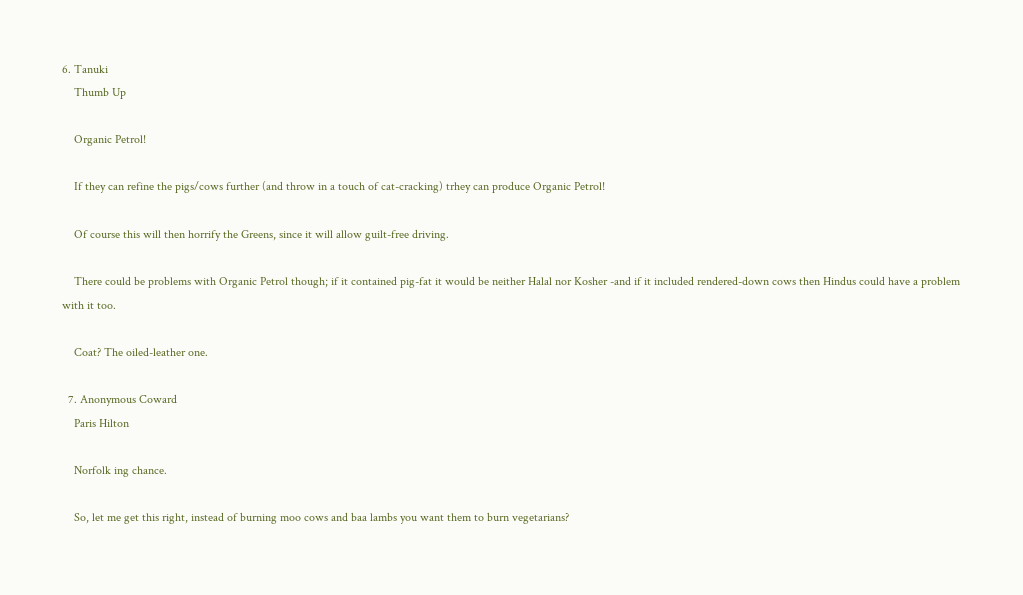6. Tanuki
    Thumb Up

    Organic Petrol!

    If they can refine the pigs/cows further (and throw in a touch of cat-cracking) trhey can produce Organic Petrol!

    Of course this will then horrify the Greens, since it will allow guilt-free driving.

    There could be problems with Organic Petrol though; if it contained pig-fat it would be neither Halal nor Kosher -and if it included rendered-down cows then Hindus could have a problem with it too.

    Coat? The oiled-leather one.

  7. Anonymous Coward
    Paris Hilton

    Norfolk ing chance.

    So, let me get this right, instead of burning moo cows and baa lambs you want them to burn vegetarians?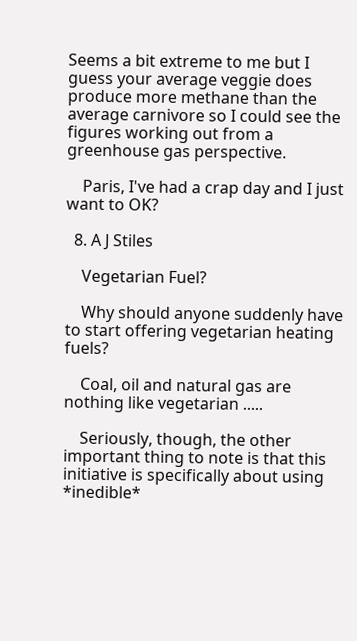Seems a bit extreme to me but I guess your average veggie does produce more methane than the average carnivore so I could see the figures working out from a greenhouse gas perspective.

    Paris, I've had a crap day and I just want to OK?

  8. A J Stiles

    Vegetarian Fuel?

    Why should anyone suddenly have to start offering vegetarian heating fuels?

    Coal, oil and natural gas are nothing like vegetarian .....

    Seriously, though, the other important thing to note is that this initiative is specifically about using *inedible*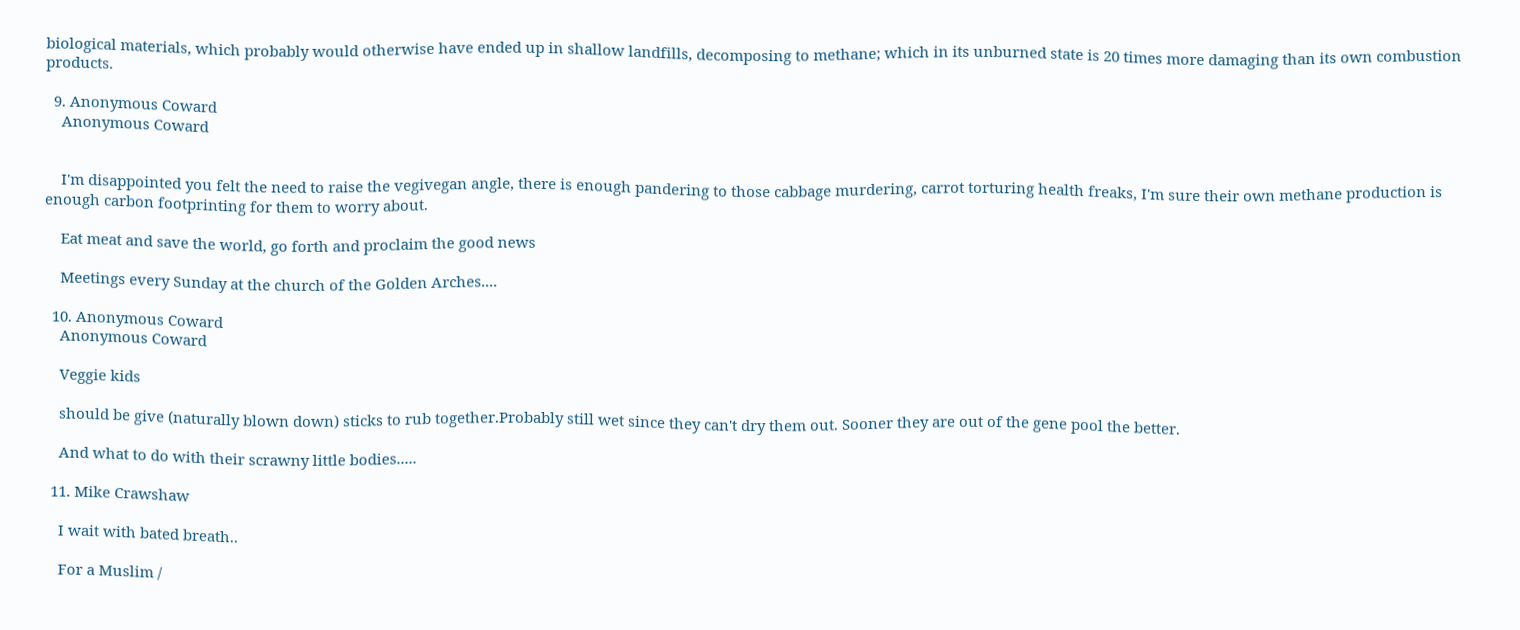biological materials, which probably would otherwise have ended up in shallow landfills, decomposing to methane; which in its unburned state is 20 times more damaging than its own combustion products.

  9. Anonymous Coward
    Anonymous Coward


    I'm disappointed you felt the need to raise the vegivegan angle, there is enough pandering to those cabbage murdering, carrot torturing health freaks, I'm sure their own methane production is enough carbon footprinting for them to worry about.

    Eat meat and save the world, go forth and proclaim the good news

    Meetings every Sunday at the church of the Golden Arches....

  10. Anonymous Coward
    Anonymous Coward

    Veggie kids

    should be give (naturally blown down) sticks to rub together.Probably still wet since they can't dry them out. Sooner they are out of the gene pool the better.

    And what to do with their scrawny little bodies.....

  11. Mike Crawshaw

    I wait with bated breath..

    For a Muslim /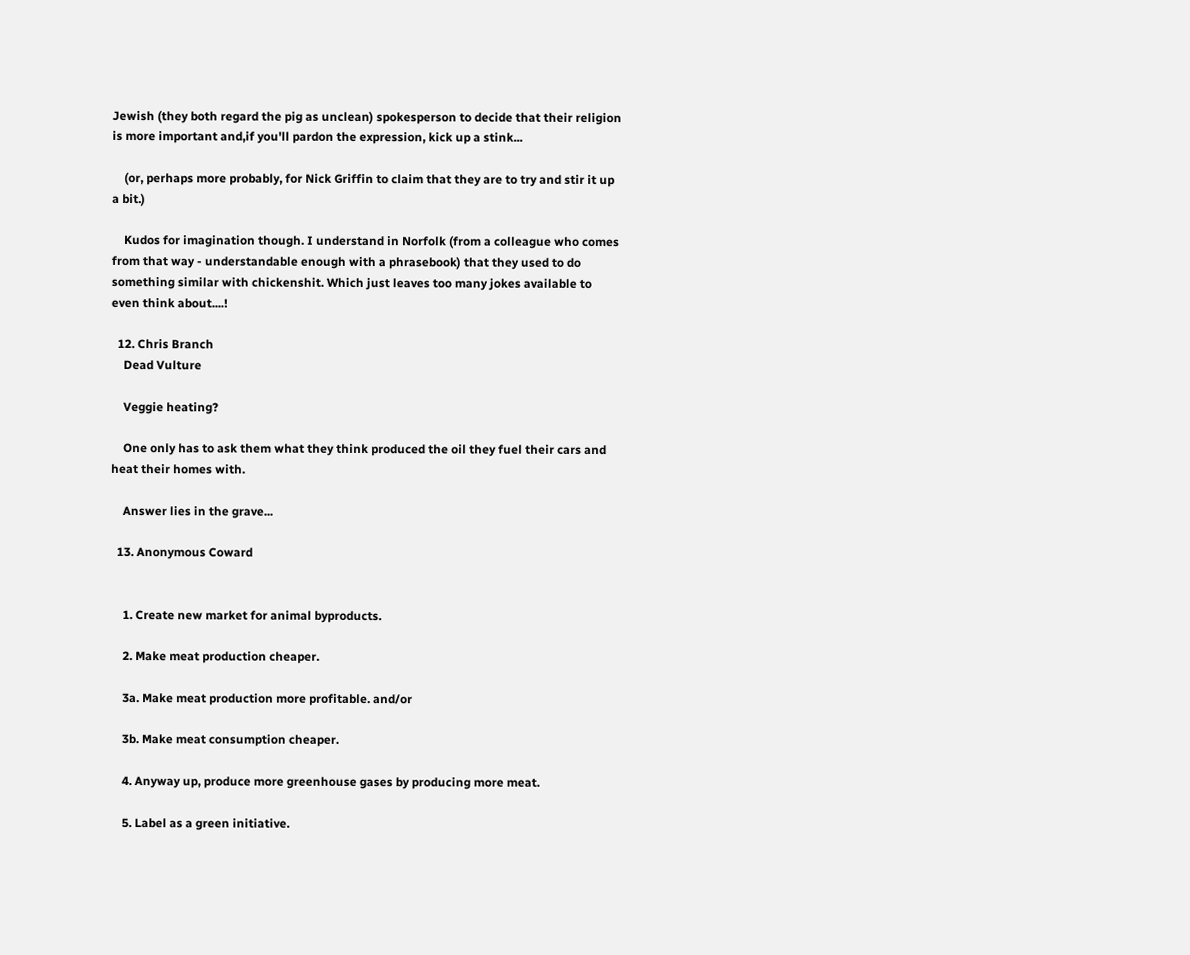Jewish (they both regard the pig as unclean) spokesperson to decide that their religion is more important and,if you'll pardon the expression, kick up a stink...

    (or, perhaps more probably, for Nick Griffin to claim that they are to try and stir it up a bit.)

    Kudos for imagination though. I understand in Norfolk (from a colleague who comes from that way - understandable enough with a phrasebook) that they used to do something similar with chickenshit. Which just leaves too many jokes available to even think about....!

  12. Chris Branch
    Dead Vulture

    Veggie heating?

    One only has to ask them what they think produced the oil they fuel their cars and heat their homes with.

    Answer lies in the grave...

  13. Anonymous Coward


    1. Create new market for animal byproducts.

    2. Make meat production cheaper.

    3a. Make meat production more profitable. and/or

    3b. Make meat consumption cheaper.

    4. Anyway up, produce more greenhouse gases by producing more meat.

    5. Label as a green initiative.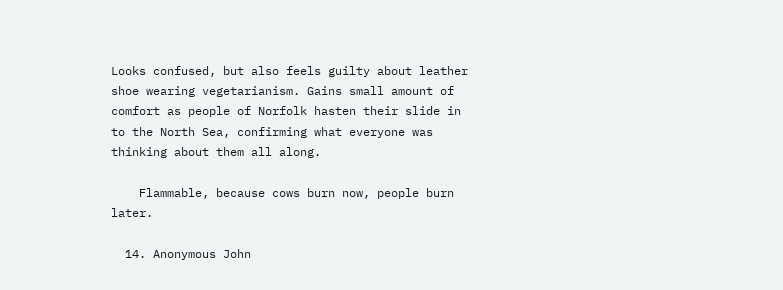Looks confused, but also feels guilty about leather shoe wearing vegetarianism. Gains small amount of comfort as people of Norfolk hasten their slide in to the North Sea, confirming what everyone was thinking about them all along.

    Flammable, because cows burn now, people burn later.

  14. Anonymous John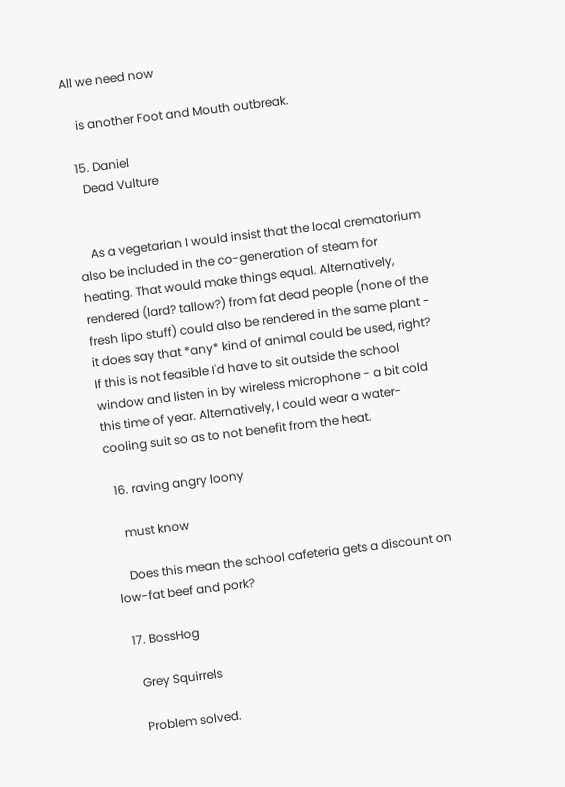All we need now

    is another Foot and Mouth outbreak.

  15. Daniel
    Dead Vulture


    As a vegetarian I would insist that the local crematorium also be included in the co-generation of steam for heating. That would make things equal. Alternatively, rendered (lard? tallow?) from fat dead people (none of the fresh lipo stuff) could also be rendered in the same plant - it does say that *any* kind of animal could be used, right? If this is not feasible I'd have to sit outside the school window and listen in by wireless microphone - a bit cold this time of year. Alternatively, I could wear a water-cooling suit so as to not benefit from the heat.

  16. raving angry loony

    must know

    Does this mean the school cafeteria gets a discount on low-fat beef and pork?

  17. BossHog

    Grey Squirrels

    Problem solved.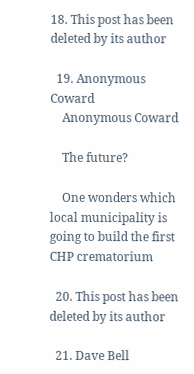18. This post has been deleted by its author

  19. Anonymous Coward
    Anonymous Coward

    The future?

    One wonders which local municipality is going to build the first CHP crematorium

  20. This post has been deleted by its author

  21. Dave Bell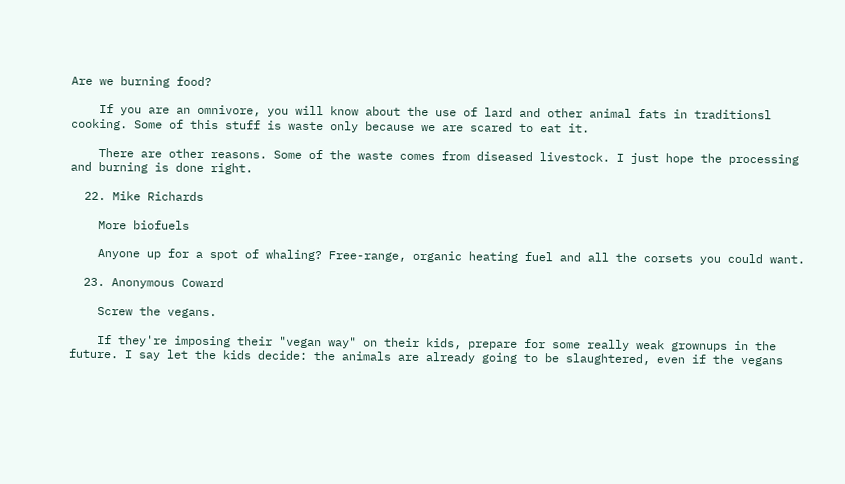Are we burning food?

    If you are an omnivore, you will know about the use of lard and other animal fats in traditionsl cooking. Some of this stuff is waste only because we are scared to eat it.

    There are other reasons. Some of the waste comes from diseased livestock. I just hope the processing and burning is done right.

  22. Mike Richards

    More biofuels

    Anyone up for a spot of whaling? Free-range, organic heating fuel and all the corsets you could want.

  23. Anonymous Coward

    Screw the vegans.

    If they're imposing their "vegan way" on their kids, prepare for some really weak grownups in the future. I say let the kids decide: the animals are already going to be slaughtered, even if the vegans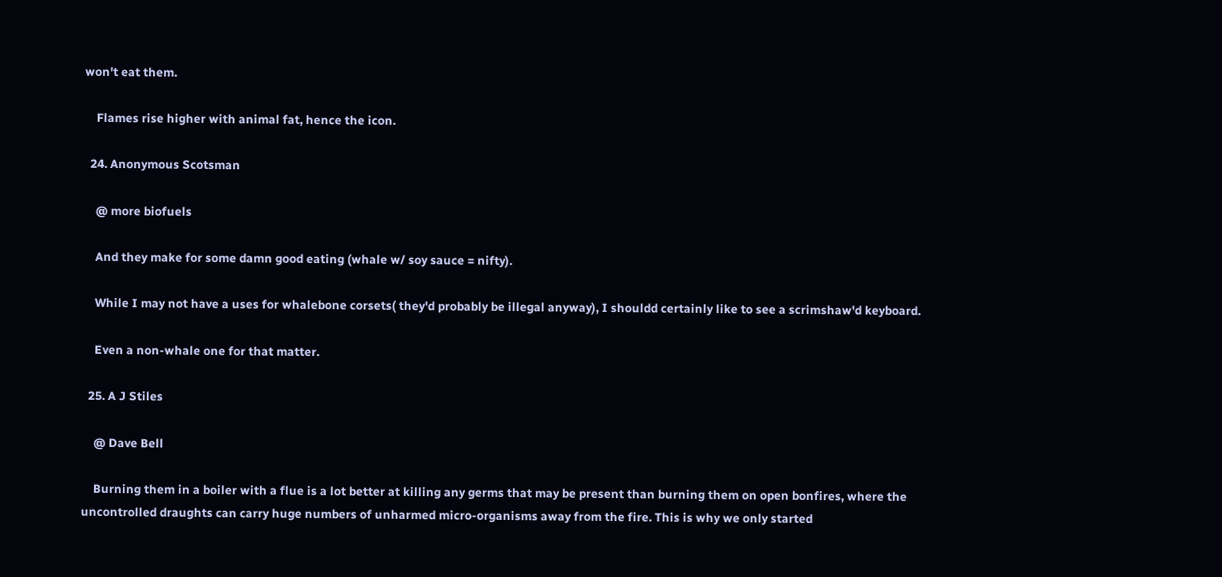won't eat them.

    Flames rise higher with animal fat, hence the icon.

  24. Anonymous Scotsman

    @ more biofuels

    And they make for some damn good eating (whale w/ soy sauce = nifty).

    While I may not have a uses for whalebone corsets( they'd probably be illegal anyway), I shouldd certainly like to see a scrimshaw'd keyboard.

    Even a non-whale one for that matter.

  25. A J Stiles

    @ Dave Bell

    Burning them in a boiler with a flue is a lot better at killing any germs that may be present than burning them on open bonfires, where the uncontrolled draughts can carry huge numbers of unharmed micro-organisms away from the fire. This is why we only started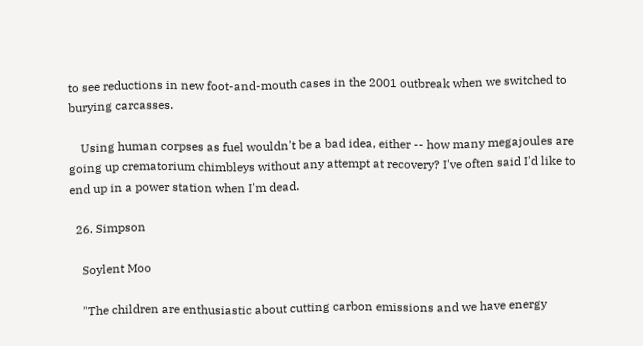to see reductions in new foot-and-mouth cases in the 2001 outbreak when we switched to burying carcasses.

    Using human corpses as fuel wouldn't be a bad idea, either -- how many megajoules are going up crematorium chimbleys without any attempt at recovery? I've often said I'd like to end up in a power station when I'm dead.

  26. Simpson

    Soylent Moo

    "The children are enthusiastic about cutting carbon emissions and we have energy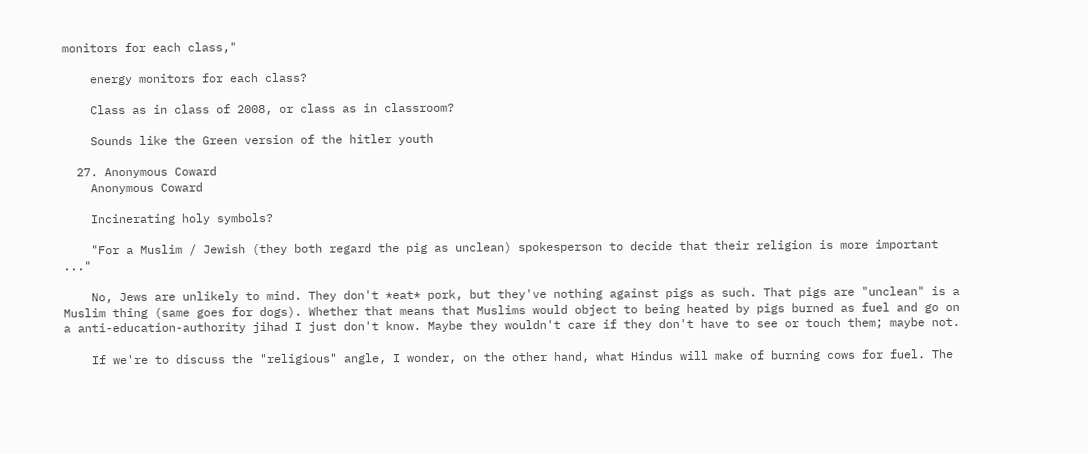monitors for each class,"

    energy monitors for each class?

    Class as in class of 2008, or class as in classroom?

    Sounds like the Green version of the hitler youth

  27. Anonymous Coward
    Anonymous Coward

    Incinerating holy symbols?

    "For a Muslim / Jewish (they both regard the pig as unclean) spokesperson to decide that their religion is more important ..."

    No, Jews are unlikely to mind. They don't *eat* pork, but they've nothing against pigs as such. That pigs are "unclean" is a Muslim thing (same goes for dogs). Whether that means that Muslims would object to being heated by pigs burned as fuel and go on a anti-education-authority jihad I just don't know. Maybe they wouldn't care if they don't have to see or touch them; maybe not.

    If we're to discuss the "religious" angle, I wonder, on the other hand, what Hindus will make of burning cows for fuel. The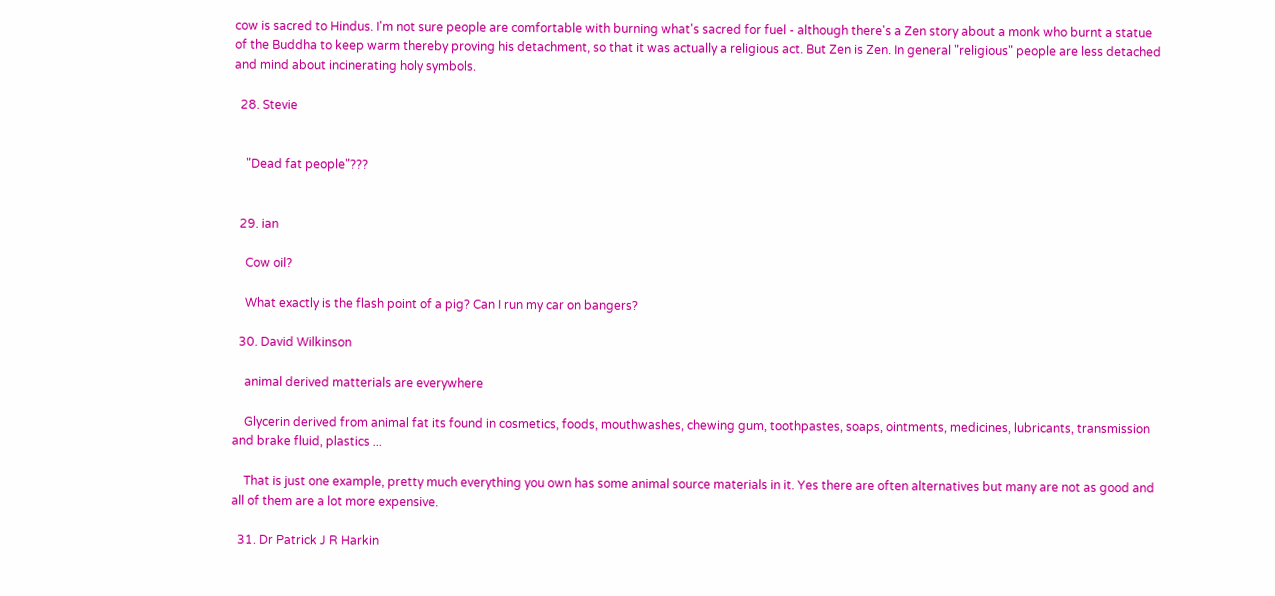cow is sacred to Hindus. I'm not sure people are comfortable with burning what's sacred for fuel - although there's a Zen story about a monk who burnt a statue of the Buddha to keep warm thereby proving his detachment, so that it was actually a religious act. But Zen is Zen. In general "religious" people are less detached and mind about incinerating holy symbols.

  28. Stevie


    "Dead fat people"???


  29. ian

    Cow oil?

    What exactly is the flash point of a pig? Can I run my car on bangers?

  30. David Wilkinson

    animal derived matterials are everywhere

    Glycerin derived from animal fat its found in cosmetics, foods, mouthwashes, chewing gum, toothpastes, soaps, ointments, medicines, lubricants, transmission and brake fluid, plastics ...

    That is just one example, pretty much everything you own has some animal source materials in it. Yes there are often alternatives but many are not as good and all of them are a lot more expensive.

  31. Dr Patrick J R Harkin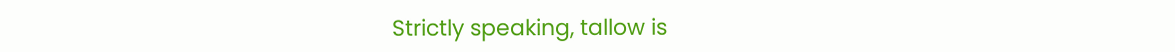Strictly speaking, tallow is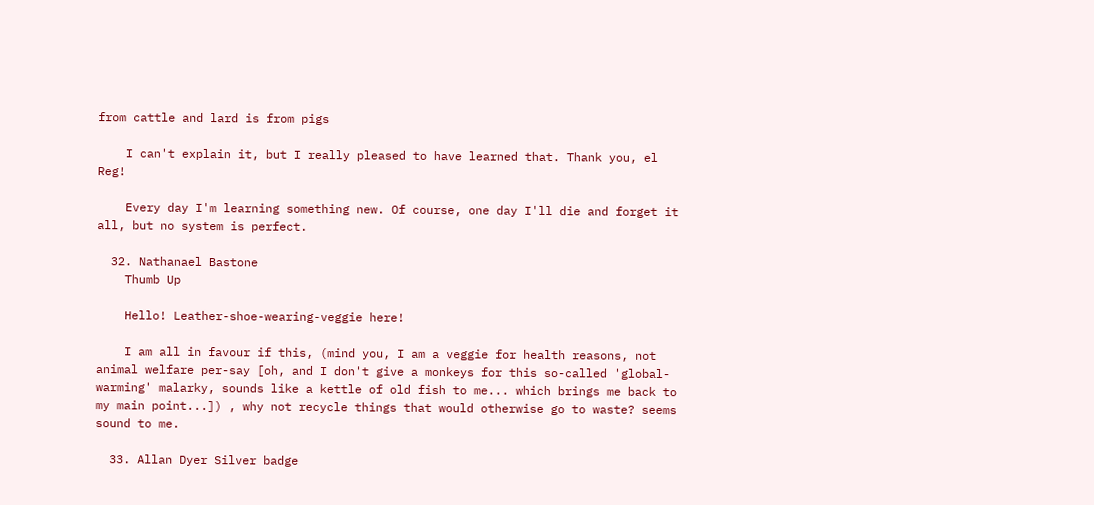from cattle and lard is from pigs

    I can't explain it, but I really pleased to have learned that. Thank you, el Reg!

    Every day I'm learning something new. Of course, one day I'll die and forget it all, but no system is perfect.

  32. Nathanael Bastone
    Thumb Up

    Hello! Leather-shoe-wearing-veggie here!

    I am all in favour if this, (mind you, I am a veggie for health reasons, not animal welfare per-say [oh, and I don't give a monkeys for this so-called 'global-warming' malarky, sounds like a kettle of old fish to me... which brings me back to my main point...]) , why not recycle things that would otherwise go to waste? seems sound to me.

  33. Allan Dyer Silver badge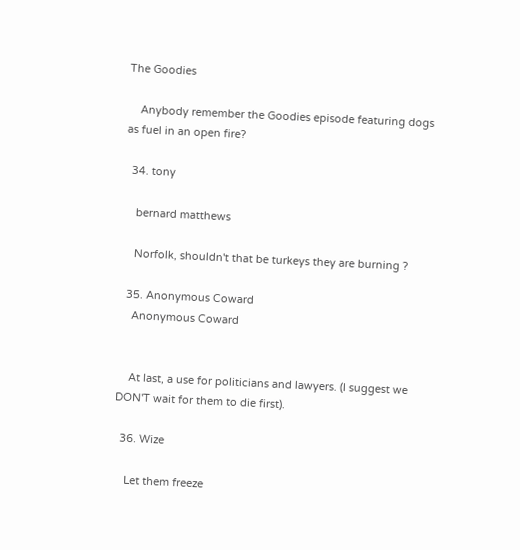The Goodies

    Anybody remember the Goodies episode featuring dogs as fuel in an open fire?

  34. tony

    bernard matthews

    Norfolk, shouldn't that be turkeys they are burning ?

  35. Anonymous Coward
    Anonymous Coward


    At last, a use for politicians and lawyers. (I suggest we DON'T wait for them to die first).

  36. Wize

    Let them freeze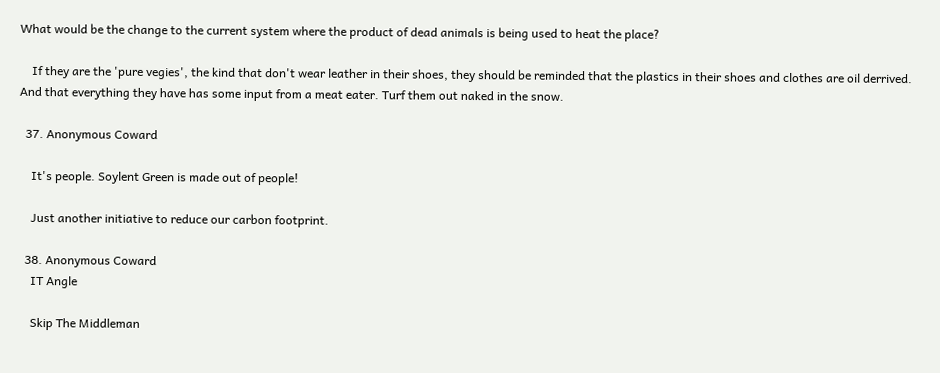What would be the change to the current system where the product of dead animals is being used to heat the place?

    If they are the 'pure vegies', the kind that don't wear leather in their shoes, they should be reminded that the plastics in their shoes and clothes are oil derrived. And that everything they have has some input from a meat eater. Turf them out naked in the snow.

  37. Anonymous Coward

    It's people. Soylent Green is made out of people!

    Just another initiative to reduce our carbon footprint.

  38. Anonymous Coward
    IT Angle

    Skip The Middleman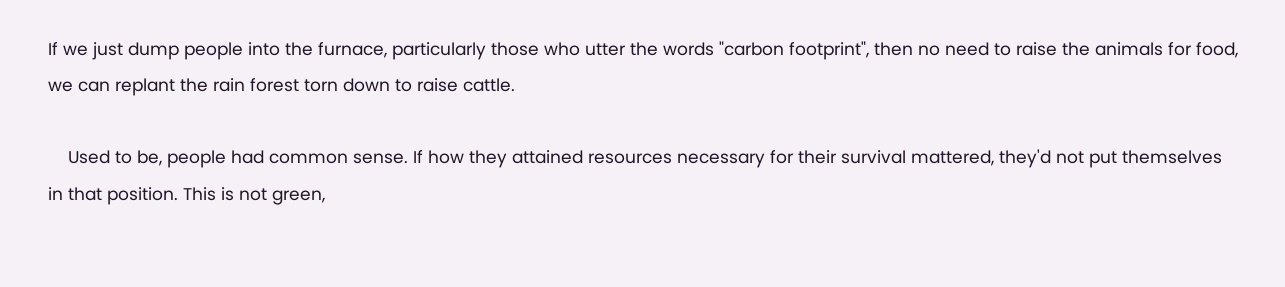If we just dump people into the furnace, particularly those who utter the words "carbon footprint", then no need to raise the animals for food, we can replant the rain forest torn down to raise cattle.

    Used to be, people had common sense. If how they attained resources necessary for their survival mattered, they'd not put themselves in that position. This is not green,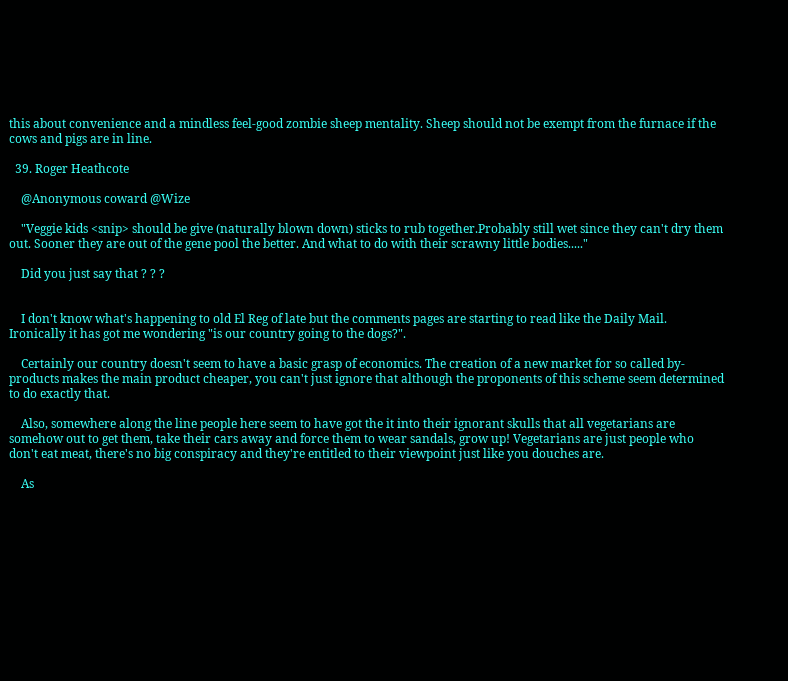this about convenience and a mindless feel-good zombie sheep mentality. Sheep should not be exempt from the furnace if the cows and pigs are in line.

  39. Roger Heathcote

    @Anonymous coward @Wize

    "Veggie kids <snip> should be give (naturally blown down) sticks to rub together.Probably still wet since they can't dry them out. Sooner they are out of the gene pool the better. And what to do with their scrawny little bodies....."

    Did you just say that ? ? ?


    I don't know what's happening to old El Reg of late but the comments pages are starting to read like the Daily Mail. Ironically it has got me wondering "is our country going to the dogs?".

    Certainly our country doesn't seem to have a basic grasp of economics. The creation of a new market for so called by-products makes the main product cheaper, you can't just ignore that although the proponents of this scheme seem determined to do exactly that.

    Also, somewhere along the line people here seem to have got the it into their ignorant skulls that all vegetarians are somehow out to get them, take their cars away and force them to wear sandals, grow up! Vegetarians are just people who don't eat meat, there's no big conspiracy and they're entitled to their viewpoint just like you douches are.

    As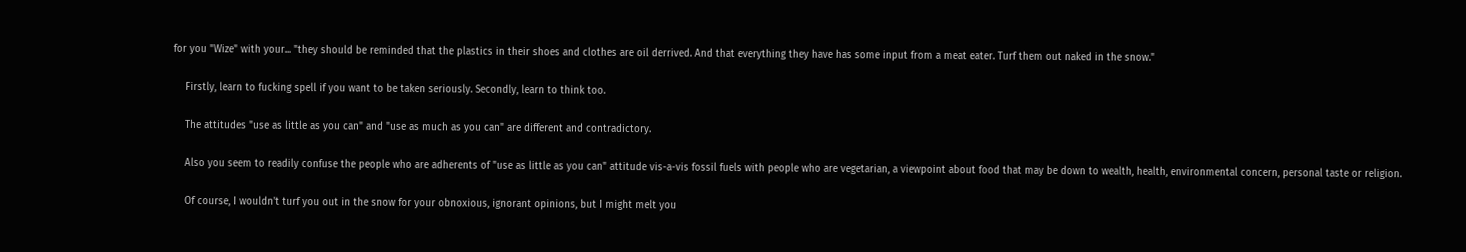for you "Wize" with your... "they should be reminded that the plastics in their shoes and clothes are oil derrived. And that everything they have has some input from a meat eater. Turf them out naked in the snow."

    Firstly, learn to fucking spell if you want to be taken seriously. Secondly, learn to think too.

    The attitudes "use as little as you can" and "use as much as you can" are different and contradictory.

    Also you seem to readily confuse the people who are adherents of "use as little as you can" attitude vis-a-vis fossil fuels with people who are vegetarian, a viewpoint about food that may be down to wealth, health, environmental concern, personal taste or religion.

    Of course, I wouldn't turf you out in the snow for your obnoxious, ignorant opinions, but I might melt you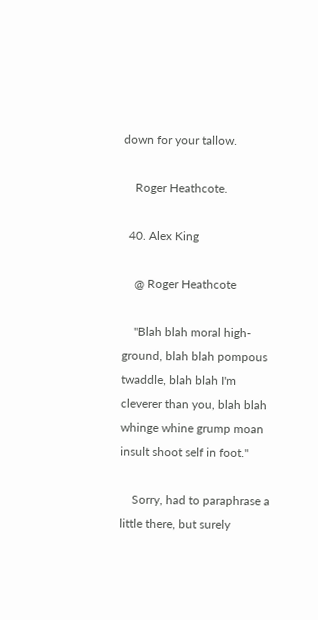down for your tallow.

    Roger Heathcote.

  40. Alex King

    @ Roger Heathcote

    "Blah blah moral high-ground, blah blah pompous twaddle, blah blah I'm cleverer than you, blah blah whinge whine grump moan insult shoot self in foot."

    Sorry, had to paraphrase a little there, but surely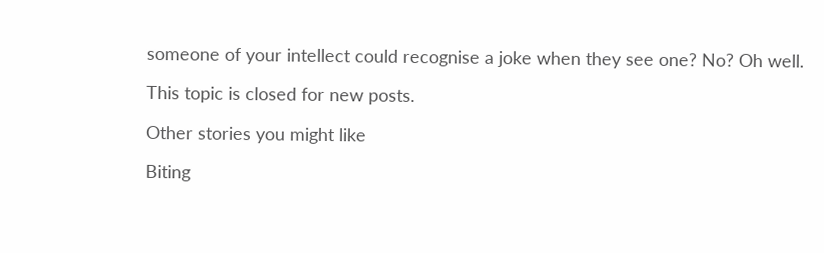someone of your intellect could recognise a joke when they see one? No? Oh well.

This topic is closed for new posts.

Other stories you might like

Biting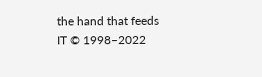the hand that feeds IT © 1998–2022